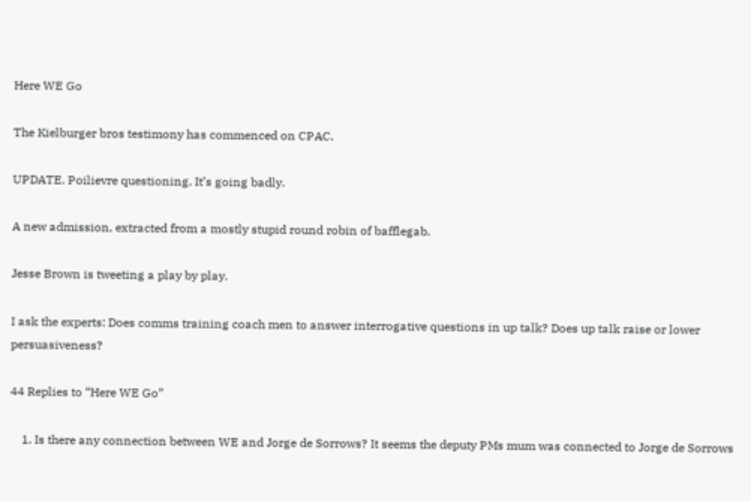Here WE Go

The Kielburger bros testimony has commenced on CPAC.

UPDATE. Poilievre questioning. It’s going badly.

A new admission, extracted from a mostly stupid round robin of bafflegab.

Jesse Brown is tweeting a play by play.

I ask the experts: Does comms training coach men to answer interrogative questions in up talk? Does up talk raise or lower persuasiveness?

44 Replies to “Here WE Go”

    1. Is there any connection between WE and Jorge de Sorrows? It seems the deputy PMs mum was connected to Jorge de Sorrows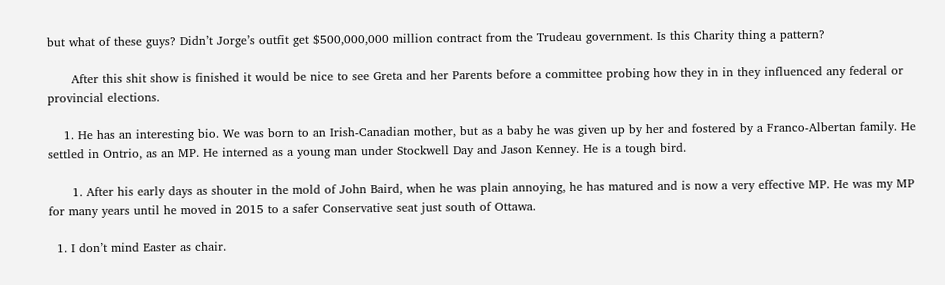but what of these guys? Didn’t Jorge’s outfit get $500,000,000 million contract from the Trudeau government. Is this Charity thing a pattern?

      After this shit show is finished it would be nice to see Greta and her Parents before a committee probing how they in in they influenced any federal or provincial elections.

    1. He has an interesting bio. We was born to an Irish-Canadian mother, but as a baby he was given up by her and fostered by a Franco-Albertan family. He settled in Ontrio, as an MP. He interned as a young man under Stockwell Day and Jason Kenney. He is a tough bird.

      1. After his early days as shouter in the mold of John Baird, when he was plain annoying, he has matured and is now a very effective MP. He was my MP for many years until he moved in 2015 to a safer Conservative seat just south of Ottawa.

  1. I don’t mind Easter as chair.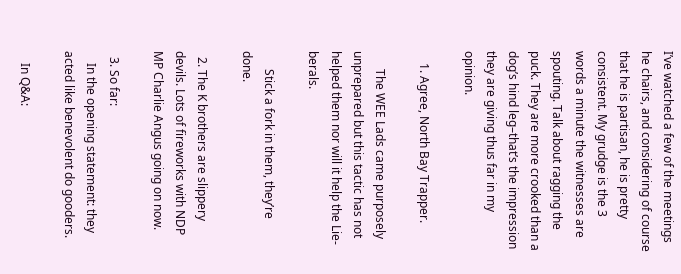I’ve watched a few of the meetings he chairs, and considering of course that he is partisan, he is pretty consistent. My grudge is the 3 words a minute the witnesses are spouting. Talk about ragging the puck. They are more crooked than a dog’s hind leg–that’s the impression they are giving thus far in my opinion.

    1. Agree, North Bay Trapper.

      The WEE Lads came purposely unprepared but this tactic has not helped them nor will it help the Lie-berals.

      Stick a fork in them, they’re done.

  2. The K brothers are slippery devils. Lots of fireworks with NDP MP Charlie Angus going on now.

  3. So far:
    In the opening statement: they acted like benevolent do gooders.

    In Q&A: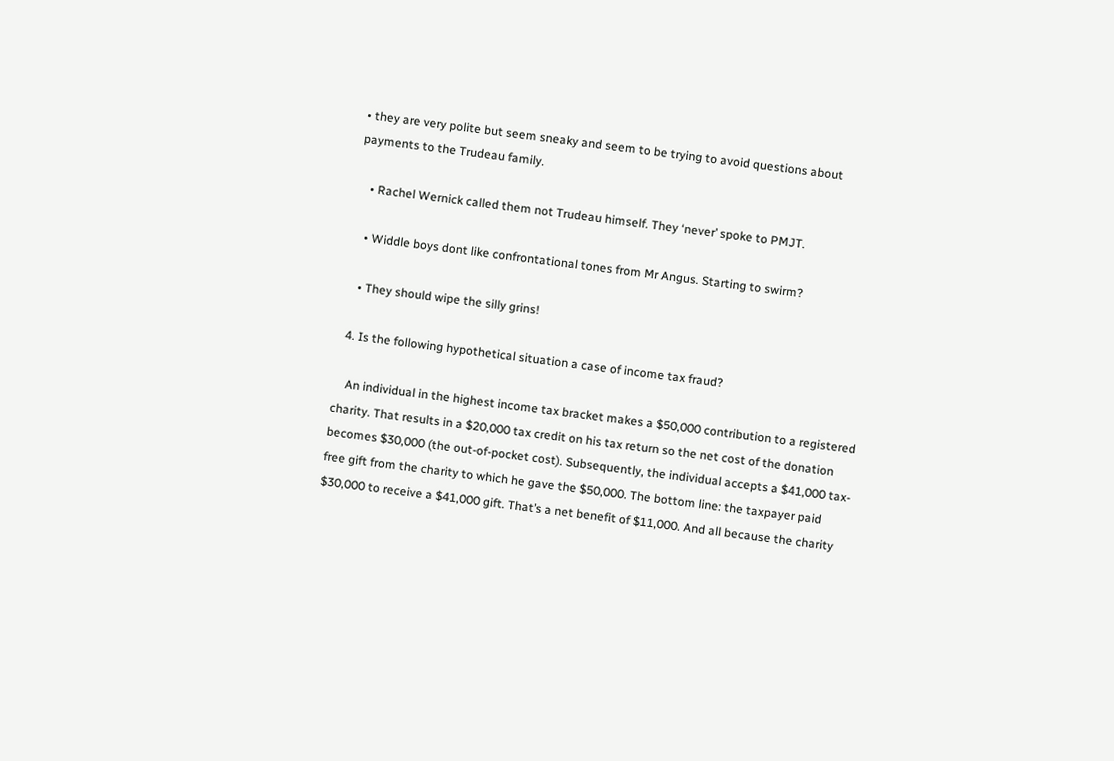• they are very polite but seem sneaky and seem to be trying to avoid questions about payments to the Trudeau family.

    • Rachel Wernick called them not Trudeau himself. They ‘never’ spoke to PMJT.

    • Widdle boys dont like confrontational tones from Mr Angus. Starting to swirm?

    • They should wipe the silly grins!

  4. Is the following hypothetical situation a case of income tax fraud?

    An individual in the highest income tax bracket makes a $50,000 contribution to a registered charity. That results in a $20,000 tax credit on his tax return so the net cost of the donation becomes $30,000 (the out-of-pocket cost). Subsequently, the individual accepts a $41,000 tax-free gift from the charity to which he gave the $50,000. The bottom line: the taxpayer paid $30,000 to receive a $41,000 gift. That’s a net benefit of $11,000. And all because the charity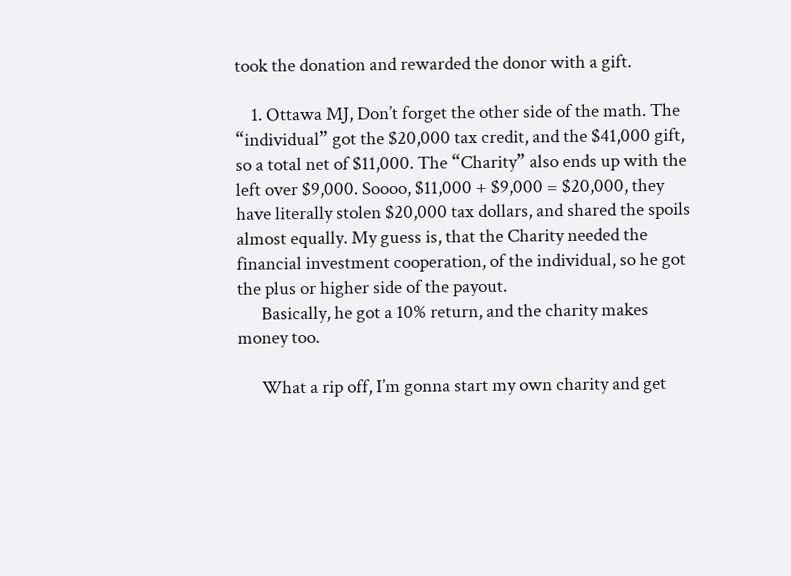took the donation and rewarded the donor with a gift.

    1. Ottawa MJ, Don’t forget the other side of the math. The “individual” got the $20,000 tax credit, and the $41,000 gift, so a total net of $11,000. The “Charity” also ends up with the left over $9,000. Soooo, $11,000 + $9,000 = $20,000, they have literally stolen $20,000 tax dollars, and shared the spoils almost equally. My guess is, that the Charity needed the financial investment cooperation, of the individual, so he got the plus or higher side of the payout.
      Basically, he got a 10% return, and the charity makes money too.

      What a rip off, I’m gonna start my own charity and get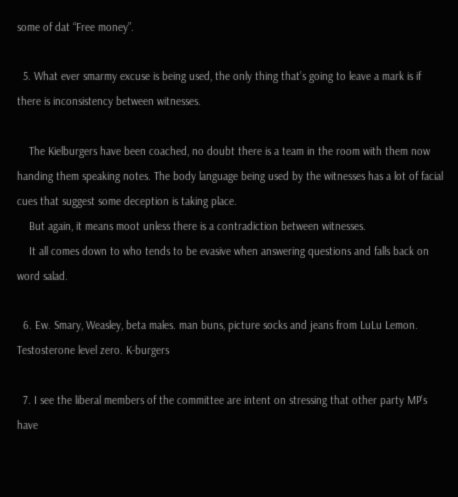some of dat “Free money”.

  5. What ever smarmy excuse is being used, the only thing that’s going to leave a mark is if there is inconsistency between witnesses.

    The Kielburgers have been coached, no doubt there is a team in the room with them now handing them speaking notes. The body language being used by the witnesses has a lot of facial cues that suggest some deception is taking place.
    But again, it means moot unless there is a contradiction between witnesses.
    It all comes down to who tends to be evasive when answering questions and falls back on word salad.

  6. Ew. Smary, Weasley, beta males. man buns, picture socks and jeans from LuLu Lemon. Testosterone level zero. K-burgers

  7. I see the liberal members of the committee are intent on stressing that other party MP’s have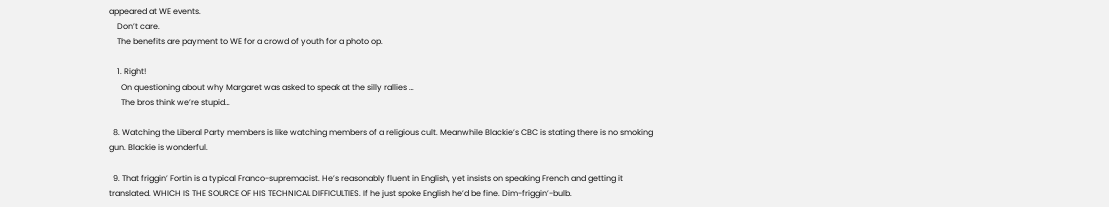appeared at WE events.
    Don’t care.
    The benefits are payment to WE for a crowd of youth for a photo op.

    1. Right!
      On questioning about why Margaret was asked to speak at the silly rallies …
      The bros think we’re stupid…

  8. Watching the Liberal Party members is like watching members of a religious cult. Meanwhile Blackie’s CBC is stating there is no smoking gun. Blackie is wonderful.

  9. That friggin’ Fortin is a typical Franco-supremacist. He’s reasonably fluent in English, yet insists on speaking French and getting it translated. WHICH IS THE SOURCE OF HIS TECHNICAL DIFFICULTIES. If he just spoke English he’d be fine. Dim-friggin’-bulb.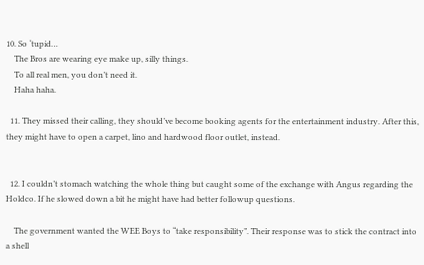10. So ‘tupid…
    The Bros are wearing eye make up, silly things.
    To all real men, you don’t need it.
    Haha haha.

  11. They missed their calling, they should’ve become booking agents for the entertainment industry. After this, they might have to open a carpet, lino and hardwood floor outlet, instead.


  12. I couldn’t stomach watching the whole thing but caught some of the exchange with Angus regarding the Holdco. If he slowed down a bit he might have had better followup questions.

    The government wanted the WEE Boys to “take responsibility”. Their response was to stick the contract into a shell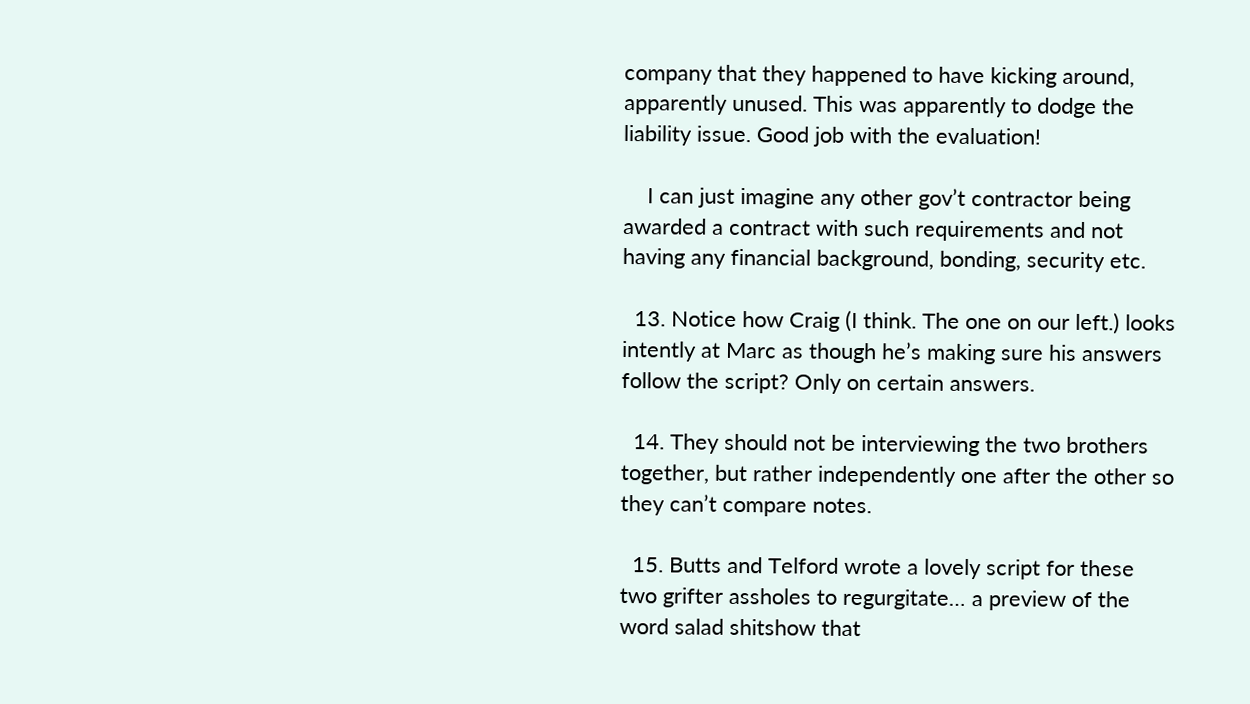company that they happened to have kicking around, apparently unused. This was apparently to dodge the liability issue. Good job with the evaluation!

    I can just imagine any other gov’t contractor being awarded a contract with such requirements and not having any financial background, bonding, security etc.

  13. Notice how Craig (I think. The one on our left.) looks intently at Marc as though he’s making sure his answers follow the script? Only on certain answers.

  14. They should not be interviewing the two brothers together, but rather independently one after the other so they can’t compare notes.

  15. Butts and Telford wrote a lovely script for these two grifter assholes to regurgitate… a preview of the word salad shitshow that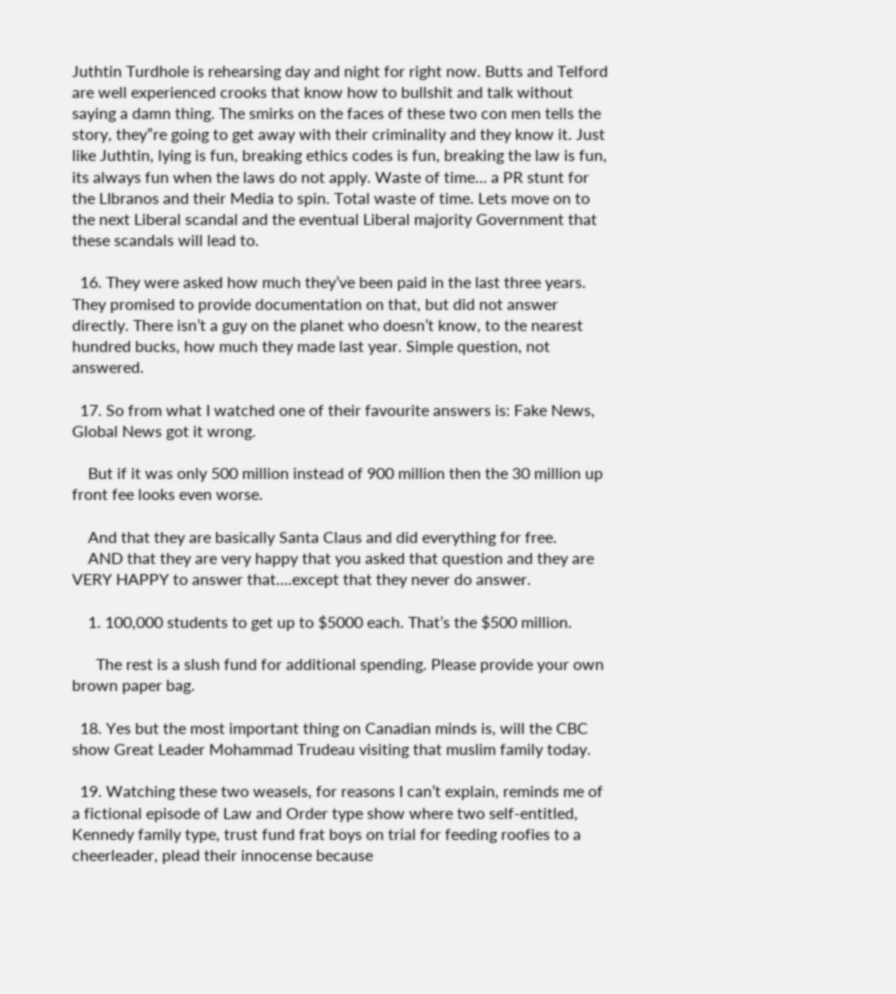Juthtin Turdhole is rehearsing day and night for right now. Butts and Telford are well experienced crooks that know how to bullshit and talk without saying a damn thing. The smirks on the faces of these two con men tells the story, they”re going to get away with their criminality and they know it. Just like Juthtin, lying is fun, breaking ethics codes is fun, breaking the law is fun, its always fun when the laws do not apply. Waste of time… a PR stunt for the LIbranos and their Media to spin. Total waste of time. Lets move on to the next Liberal scandal and the eventual Liberal majority Government that these scandals will lead to.

  16. They were asked how much they’ve been paid in the last three years. They promised to provide documentation on that, but did not answer directly. There isn’t a guy on the planet who doesn’t know, to the nearest hundred bucks, how much they made last year. Simple question, not answered.

  17. So from what I watched one of their favourite answers is: Fake News, Global News got it wrong.

    But if it was only 500 million instead of 900 million then the 30 million up front fee looks even worse.

    And that they are basically Santa Claus and did everything for free.
    AND that they are very happy that you asked that question and they are VERY HAPPY to answer that….except that they never do answer.

    1. 100,000 students to get up to $5000 each. That’s the $500 million.

      The rest is a slush fund for additional spending. Please provide your own brown paper bag.

  18. Yes but the most important thing on Canadian minds is, will the CBC show Great Leader Mohammad Trudeau visiting that muslim family today.

  19. Watching these two weasels, for reasons I can’t explain, reminds me of a fictional episode of Law and Order type show where two self-entitled, Kennedy family type, trust fund frat boys on trial for feeding roofies to a cheerleader, plead their innocense because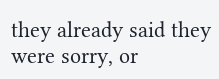they already said they were sorry, or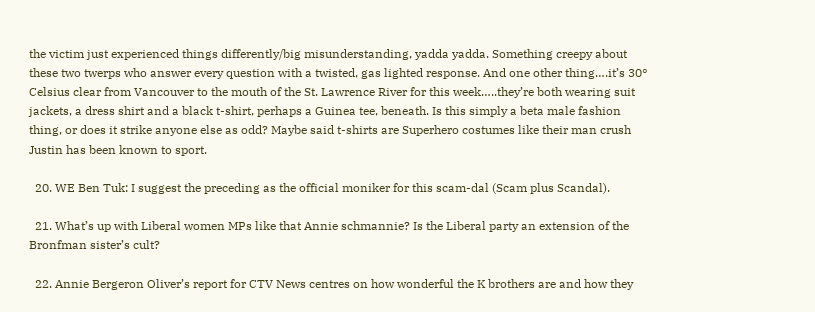the victim just experienced things differently/big misunderstanding, yadda yadda. Something creepy about these two twerps who answer every question with a twisted, gas lighted response. And one other thing….it’s 30° Celsius clear from Vancouver to the mouth of the St. Lawrence River for this week…..they’re both wearing suit jackets, a dress shirt and a black t-shirt, perhaps a Guinea tee, beneath. Is this simply a beta male fashion thing, or does it strike anyone else as odd? Maybe said t-shirts are Superhero costumes like their man crush Justin has been known to sport.

  20. WE Ben Tuk: I suggest the preceding as the official moniker for this scam-dal (Scam plus Scandal).

  21. What’s up with Liberal women MPs like that Annie schmannie? Is the Liberal party an extension of the Bronfman sister’s cult?

  22. Annie Bergeron Oliver’s report for CTV News centres on how wonderful the K brothers are and how they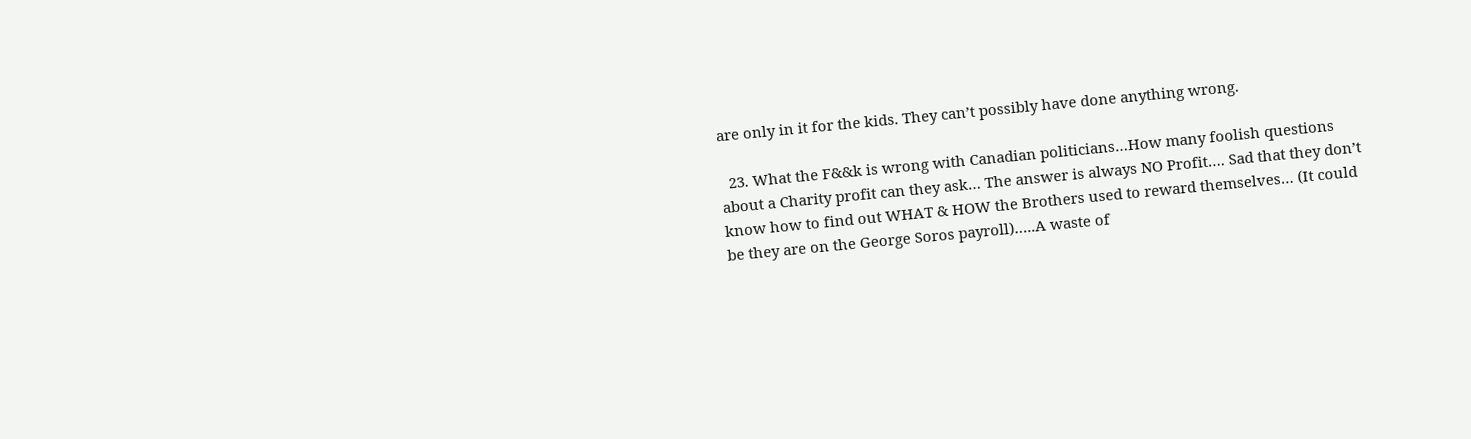are only in it for the kids. They can’t possibly have done anything wrong.

  23. What the F&&k is wrong with Canadian politicians…How many foolish questions about a Charity profit can they ask… The answer is always NO Profit…. Sad that they don’t know how to find out WHAT & HOW the Brothers used to reward themselves… (It could be they are on the George Soros payroll)…..A waste of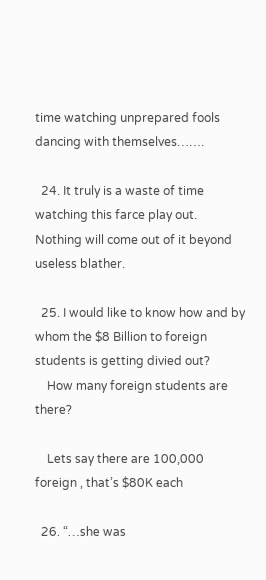time watching unprepared fools dancing with themselves…….

  24. It truly is a waste of time watching this farce play out. Nothing will come out of it beyond useless blather.

  25. I would like to know how and by whom the $8 Billion to foreign students is getting divied out?
    How many foreign students are there?

    Lets say there are 100,000 foreign , that’s $80K each

  26. “…she was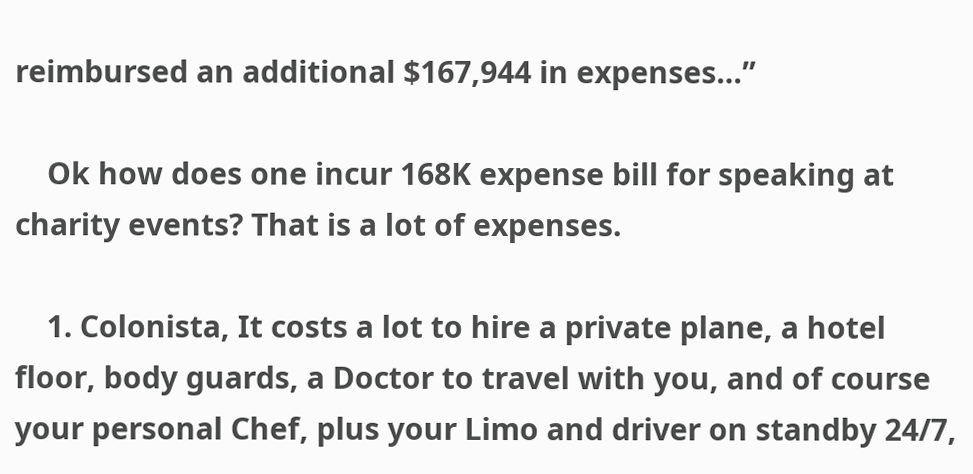reimbursed an additional $167,944 in expenses…”

    Ok how does one incur 168K expense bill for speaking at charity events? That is a lot of expenses.

    1. Colonista, It costs a lot to hire a private plane, a hotel floor, body guards, a Doctor to travel with you, and of course your personal Chef, plus your Limo and driver on standby 24/7,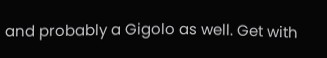and probably a Gigolo as well. Get with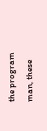the program man, these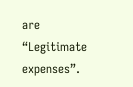are “Legitimate expenses”.